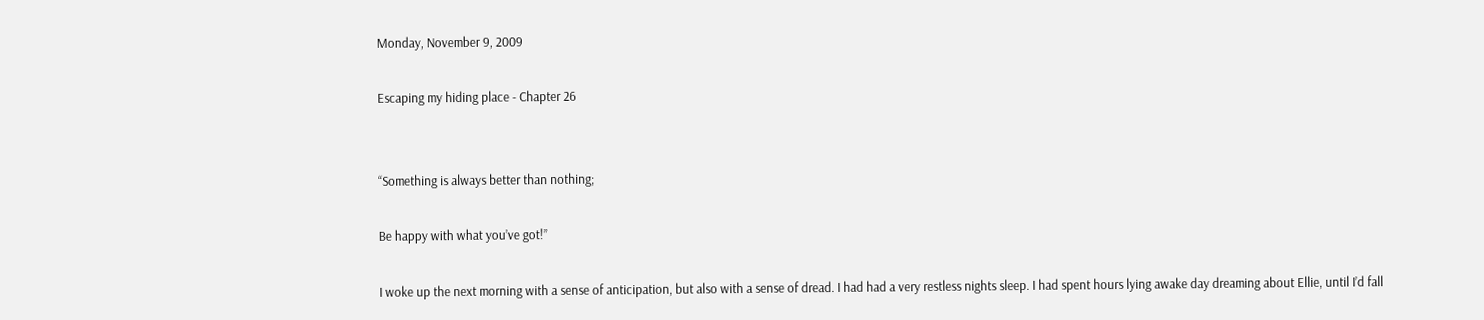Monday, November 9, 2009

Escaping my hiding place - Chapter 26


“Something is always better than nothing;

Be happy with what you’ve got!”

I woke up the next morning with a sense of anticipation, but also with a sense of dread. I had had a very restless nights sleep. I had spent hours lying awake day dreaming about Ellie, until I’d fall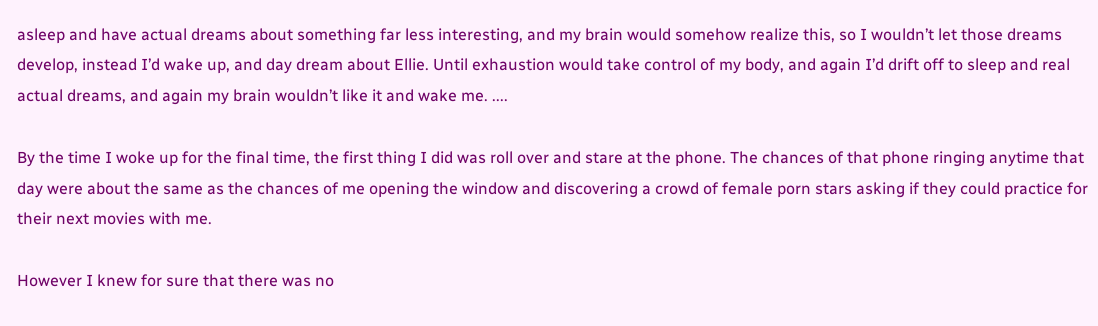asleep and have actual dreams about something far less interesting, and my brain would somehow realize this, so I wouldn’t let those dreams develop, instead I’d wake up, and day dream about Ellie. Until exhaustion would take control of my body, and again I’d drift off to sleep and real actual dreams, and again my brain wouldn’t like it and wake me. ....

By the time I woke up for the final time, the first thing I did was roll over and stare at the phone. The chances of that phone ringing anytime that day were about the same as the chances of me opening the window and discovering a crowd of female porn stars asking if they could practice for their next movies with me.

However I knew for sure that there was no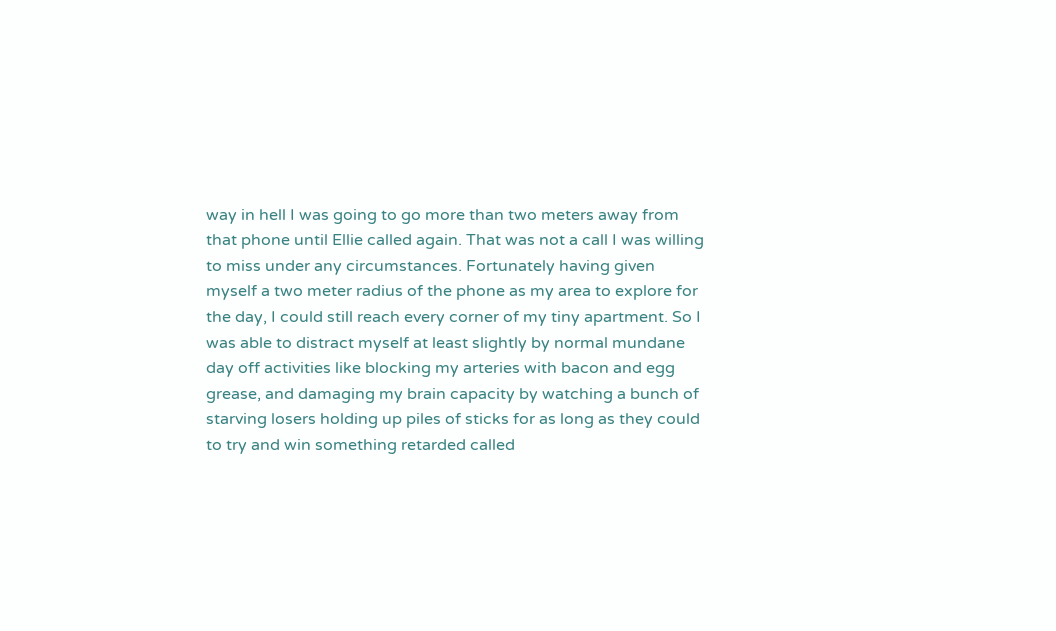way in hell I was going to go more than two meters away from that phone until Ellie called again. That was not a call I was willing to miss under any circumstances. Fortunately having given myself a two meter radius of the phone as my area to explore for the day, I could still reach every corner of my tiny apartment. So I was able to distract myself at least slightly by normal mundane day off activities like blocking my arteries with bacon and egg grease, and damaging my brain capacity by watching a bunch of starving losers holding up piles of sticks for as long as they could to try and win something retarded called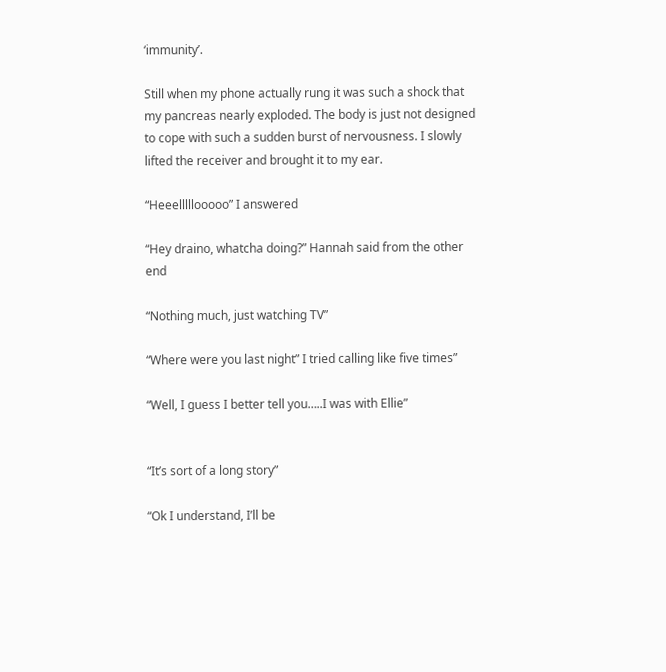‘immunity’.

Still when my phone actually rung it was such a shock that my pancreas nearly exploded. The body is just not designed to cope with such a sudden burst of nervousness. I slowly lifted the receiver and brought it to my ear.

“Heeelllllooooo” I answered

“Hey draino, whatcha doing?” Hannah said from the other end

“Nothing much, just watching TV”

“Where were you last night” I tried calling like five times”

“Well, I guess I better tell you…..I was with Ellie”


“It’s sort of a long story”

“Ok I understand, I’ll be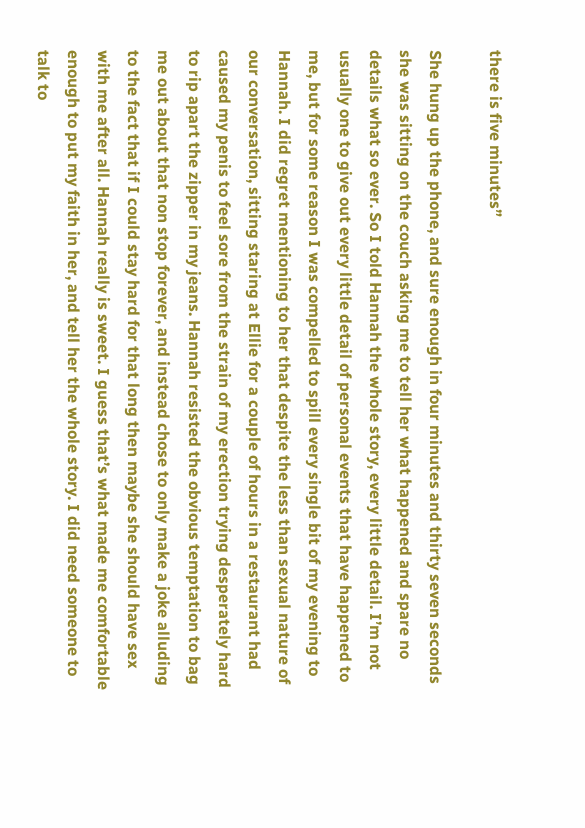there is five minutes”

She hung up the phone, and sure enough in four minutes and thirty seven seconds she was sitting on the couch asking me to tell her what happened and spare no details what so ever. So I told Hannah the whole story, every little detail. I’m not usually one to give out every little detail of personal events that have happened to me, but for some reason I was compelled to spill every single bit of my evening to Hannah. I did regret mentioning to her that despite the less than sexual nature of our conversation, sitting staring at Ellie for a couple of hours in a restaurant had caused my penis to feel sore from the strain of my erection trying desperately hard to rip apart the zipper in my jeans. Hannah resisted the obvious temptation to bag me out about that non stop forever, and instead chose to only make a joke alluding to the fact that if I could stay hard for that long then maybe she should have sex with me after all. Hannah really is sweet. I guess that’s what made me comfortable enough to put my faith in her, and tell her the whole story. I did need someone to talk to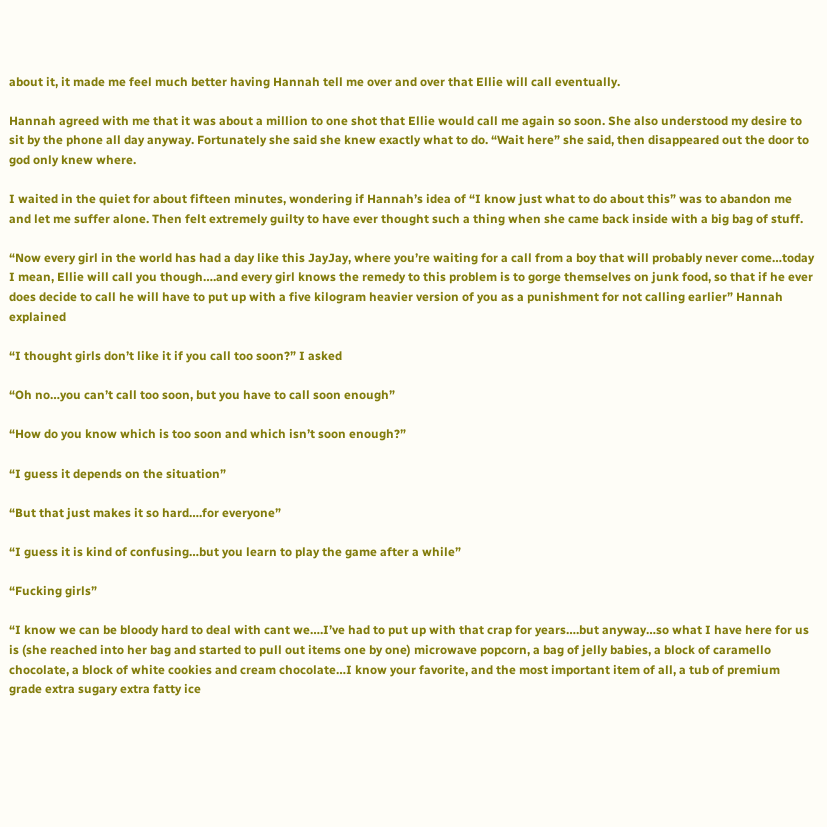about it, it made me feel much better having Hannah tell me over and over that Ellie will call eventually.

Hannah agreed with me that it was about a million to one shot that Ellie would call me again so soon. She also understood my desire to sit by the phone all day anyway. Fortunately she said she knew exactly what to do. “Wait here” she said, then disappeared out the door to god only knew where.

I waited in the quiet for about fifteen minutes, wondering if Hannah’s idea of “I know just what to do about this” was to abandon me and let me suffer alone. Then felt extremely guilty to have ever thought such a thing when she came back inside with a big bag of stuff.

“Now every girl in the world has had a day like this JayJay, where you’re waiting for a call from a boy that will probably never come…today I mean, Ellie will call you though….and every girl knows the remedy to this problem is to gorge themselves on junk food, so that if he ever does decide to call he will have to put up with a five kilogram heavier version of you as a punishment for not calling earlier” Hannah explained

“I thought girls don’t like it if you call too soon?” I asked

“Oh no…you can’t call too soon, but you have to call soon enough”

“How do you know which is too soon and which isn’t soon enough?”

“I guess it depends on the situation”

“But that just makes it so hard….for everyone”

“I guess it is kind of confusing…but you learn to play the game after a while”

“Fucking girls”

“I know we can be bloody hard to deal with cant we….I’ve had to put up with that crap for years….but anyway…so what I have here for us is (she reached into her bag and started to pull out items one by one) microwave popcorn, a bag of jelly babies, a block of caramello chocolate, a block of white cookies and cream chocolate…I know your favorite, and the most important item of all, a tub of premium grade extra sugary extra fatty ice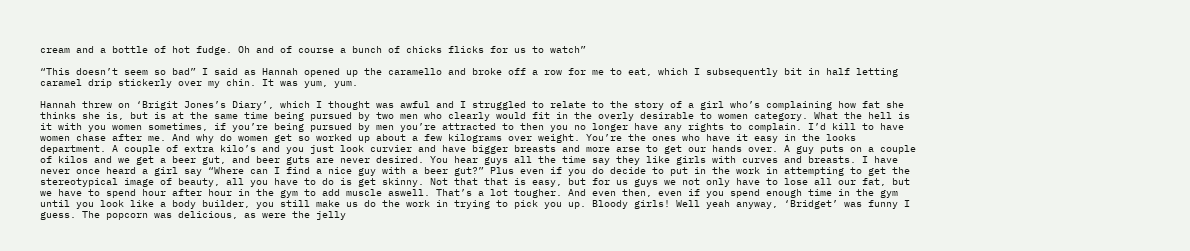cream and a bottle of hot fudge. Oh and of course a bunch of chicks flicks for us to watch”

“This doesn’t seem so bad” I said as Hannah opened up the caramello and broke off a row for me to eat, which I subsequently bit in half letting caramel drip stickerly over my chin. It was yum, yum.

Hannah threw on ‘Brigit Jones’s Diary’, which I thought was awful and I struggled to relate to the story of a girl who’s complaining how fat she thinks she is, but is at the same time being pursued by two men who clearly would fit in the overly desirable to women category. What the hell is it with you women sometimes, if you’re being pursued by men you’re attracted to then you no longer have any rights to complain. I’d kill to have women chase after me. And why do women get so worked up about a few kilograms over weight. You’re the ones who have it easy in the looks department. A couple of extra kilo’s and you just look curvier and have bigger breasts and more arse to get our hands over. A guy puts on a couple of kilos and we get a beer gut, and beer guts are never desired. You hear guys all the time say they like girls with curves and breasts. I have never once heard a girl say “Where can I find a nice guy with a beer gut?” Plus even if you do decide to put in the work in attempting to get the stereotypical image of beauty, all you have to do is get skinny. Not that that is easy, but for us guys we not only have to lose all our fat, but we have to spend hour after hour in the gym to add muscle aswell. That’s a lot tougher. And even then, even if you spend enough time in the gym until you look like a body builder, you still make us do the work in trying to pick you up. Bloody girls! Well yeah anyway, ‘Bridget’ was funny I guess. The popcorn was delicious, as were the jelly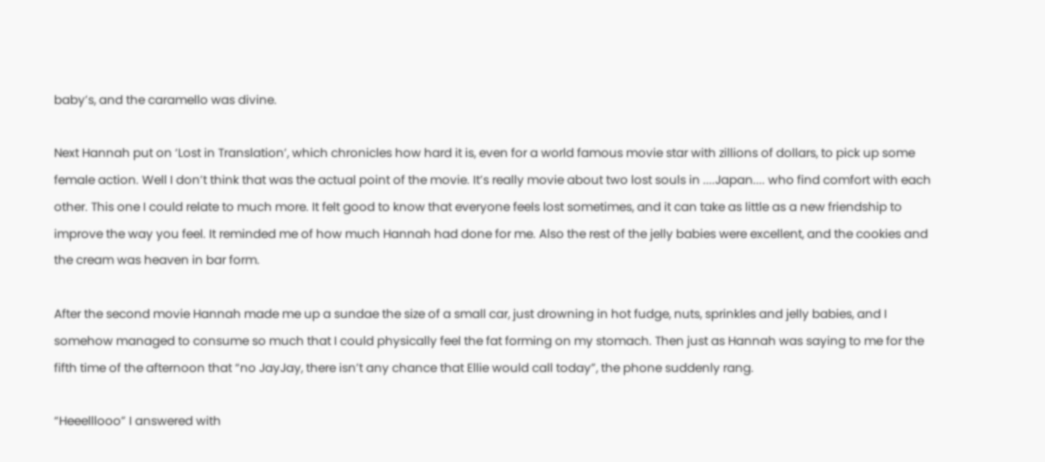baby’s, and the caramello was divine.

Next Hannah put on ‘Lost in Translation’, which chronicles how hard it is, even for a world famous movie star with zillions of dollars, to pick up some female action. Well I don’t think that was the actual point of the movie. It’s really movie about two lost souls in ....Japan.... who find comfort with each other. This one I could relate to much more. It felt good to know that everyone feels lost sometimes, and it can take as little as a new friendship to improve the way you feel. It reminded me of how much Hannah had done for me. Also the rest of the jelly babies were excellent, and the cookies and the cream was heaven in bar form.

After the second movie Hannah made me up a sundae the size of a small car, just drowning in hot fudge, nuts, sprinkles and jelly babies, and I somehow managed to consume so much that I could physically feel the fat forming on my stomach. Then just as Hannah was saying to me for the fifth time of the afternoon that “no JayJay, there isn’t any chance that Ellie would call today”, the phone suddenly rang.

“Heeelllooo” I answered with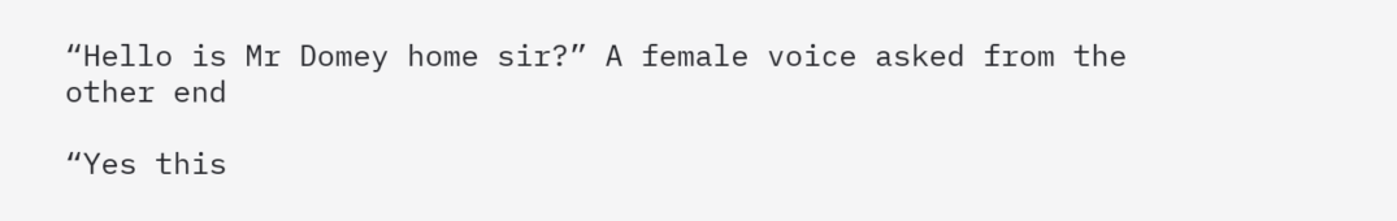“Hello is Mr Domey home sir?” A female voice asked from the other end

“Yes this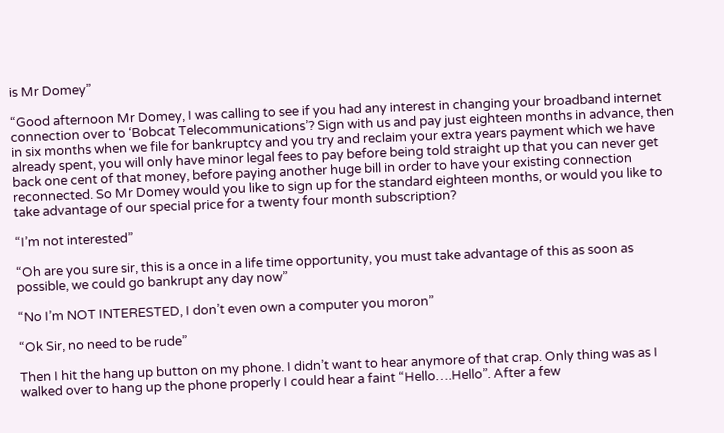is Mr Domey”

“Good afternoon Mr Domey, I was calling to see if you had any interest in changing your broadband internet connection over to ‘Bobcat Telecommunications’? Sign with us and pay just eighteen months in advance, then in six months when we file for bankruptcy and you try and reclaim your extra years payment which we have already spent, you will only have minor legal fees to pay before being told straight up that you can never get back one cent of that money, before paying another huge bill in order to have your existing connection reconnected. So Mr Domey would you like to sign up for the standard eighteen months, or would you like to take advantage of our special price for a twenty four month subscription?

“I’m not interested”

“Oh are you sure sir, this is a once in a life time opportunity, you must take advantage of this as soon as possible, we could go bankrupt any day now”

“No I’m NOT INTERESTED, I don’t even own a computer you moron”

“Ok Sir, no need to be rude”

Then I hit the hang up button on my phone. I didn’t want to hear anymore of that crap. Only thing was as I walked over to hang up the phone properly I could hear a faint “Hello….Hello”. After a few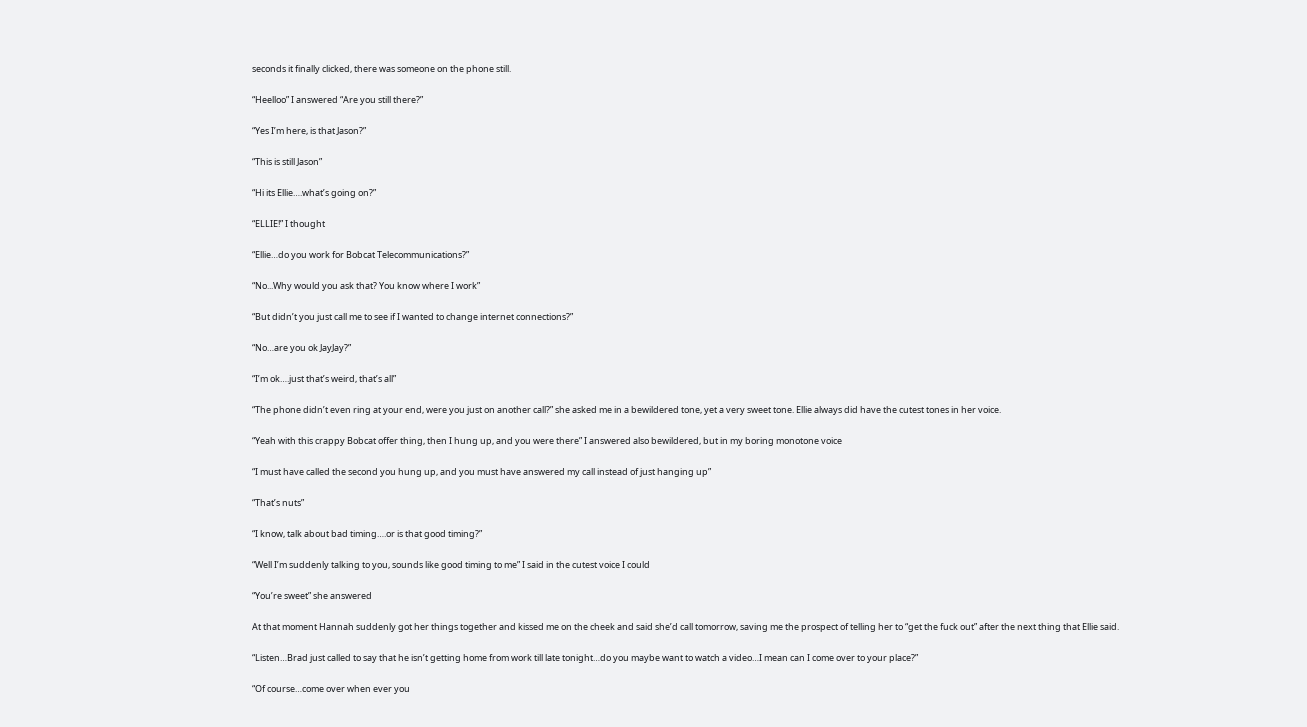seconds it finally clicked, there was someone on the phone still.

“Heelloo” I answered “Are you still there?”

“Yes I’m here, is that Jason?”

“This is still Jason”

“Hi its Ellie….what’s going on?”

“ELLIE!” I thought

“Ellie…do you work for Bobcat Telecommunications?”

“No...Why would you ask that? You know where I work”

“But didn’t you just call me to see if I wanted to change internet connections?”

“No…are you ok JayJay?”

“I’m ok….just that’s weird, that’s all”

“The phone didn’t even ring at your end, were you just on another call?” she asked me in a bewildered tone, yet a very sweet tone. Ellie always did have the cutest tones in her voice.

“Yeah with this crappy Bobcat offer thing, then I hung up, and you were there” I answered also bewildered, but in my boring monotone voice

“I must have called the second you hung up, and you must have answered my call instead of just hanging up”

“That’s nuts”

“I know, talk about bad timing….or is that good timing?”

“Well I’m suddenly talking to you, sounds like good timing to me” I said in the cutest voice I could

“You’re sweet” she answered

At that moment Hannah suddenly got her things together and kissed me on the cheek and said she’d call tomorrow, saving me the prospect of telling her to “get the fuck out” after the next thing that Ellie said.

“Listen…Brad just called to say that he isn’t getting home from work till late tonight…do you maybe want to watch a video…I mean can I come over to your place?”

“Of course…come over when ever you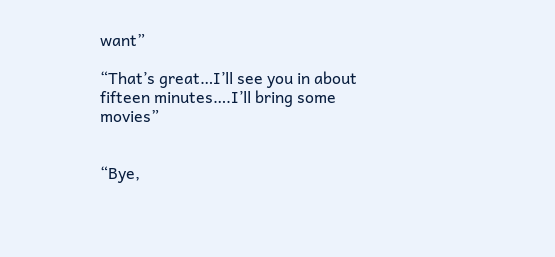want”

“That’s great…I’ll see you in about fifteen minutes….I’ll bring some movies”


“Bye,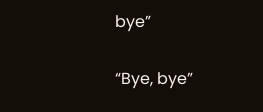bye”

“Bye, bye”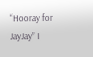“Hooray for JayJay” I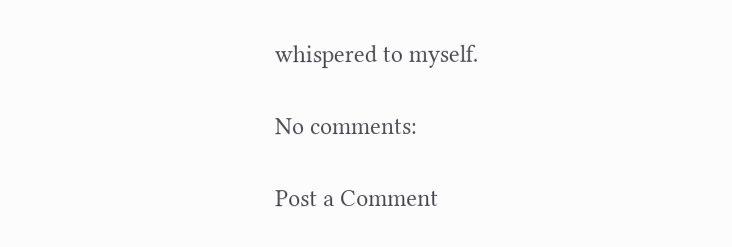whispered to myself.

No comments:

Post a Comment